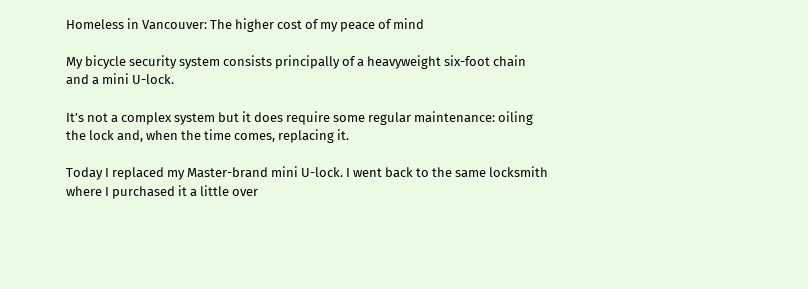Homeless in Vancouver: The higher cost of my peace of mind

My bicycle security system consists principally of a heavyweight six-foot chain and a mini U-lock.

It’s not a complex system but it does require some regular maintenance: oiling the lock and, when the time comes, replacing it.

Today I replaced my Master-brand mini U-lock. I went back to the same locksmith where I purchased it a little over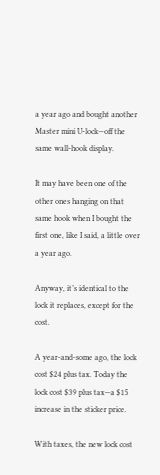a year ago and bought another Master mini U-lock—off the same wall-hook display.

It may have been one of the other ones hanging on that same hook when I bought the first one, like I said, a little over a year ago.

Anyway, it’s identical to the lock it replaces, except for the cost.

A year-and-some ago, the lock cost $24 plus tax. Today the lock cost $39 plus tax—a $15 increase in the sticker price.

With taxes, the new lock cost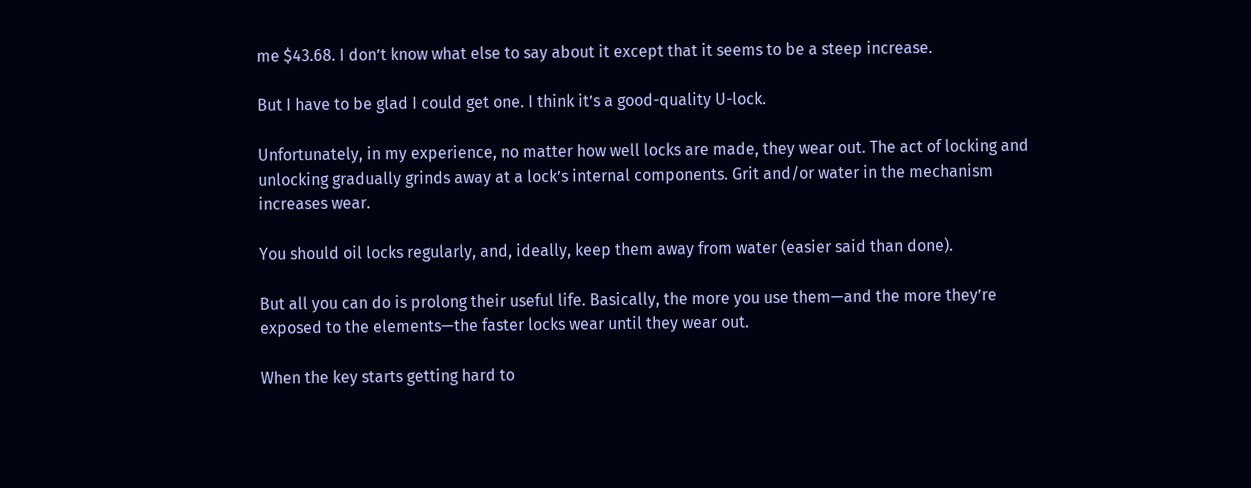me $43.68. I don’t know what else to say about it except that it seems to be a steep increase.

But I have to be glad I could get one. I think it’s a good-quality U-lock.

Unfortunately, in my experience, no matter how well locks are made, they wear out. The act of locking and unlocking gradually grinds away at a lock’s internal components. Grit and/or water in the mechanism increases wear.

You should oil locks regularly, and, ideally, keep them away from water (easier said than done).

But all you can do is prolong their useful life. Basically, the more you use them—and the more they’re exposed to the elements—the faster locks wear until they wear out.

When the key starts getting hard to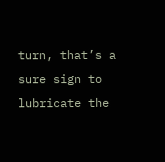turn, that’s a sure sign to lubricate the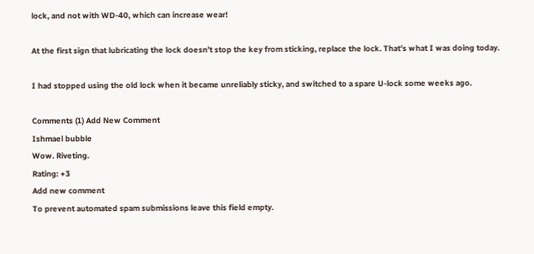lock, and not with WD-40, which can increase wear!

At the first sign that lubricating the lock doesn’t stop the key from sticking, replace the lock. That’s what I was doing today.

I had stopped using the old lock when it became unreliably sticky, and switched to a spare U-lock some weeks ago.

Comments (1) Add New Comment
Ishmael bubble
Wow. Riveting.
Rating: +3
Add new comment
To prevent automated spam submissions leave this field empty.